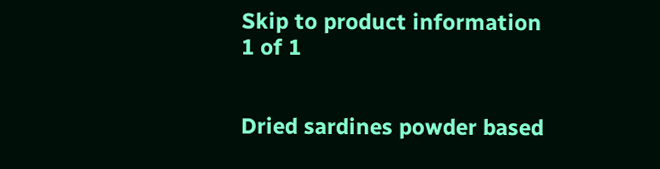Skip to product information
1 of 1


Dried sardines powder based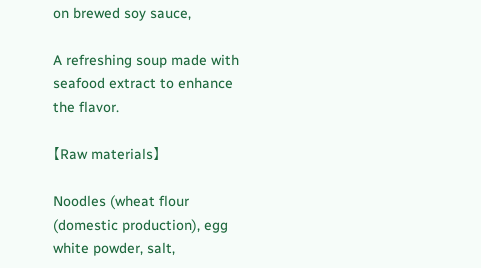on brewed soy sauce,

A refreshing soup made with seafood extract to enhance the flavor.

【Raw materials】

Noodles (wheat flour (domestic production), egg white powder, salt,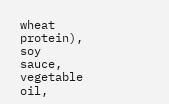wheat protein), soy sauce, vegetable oil,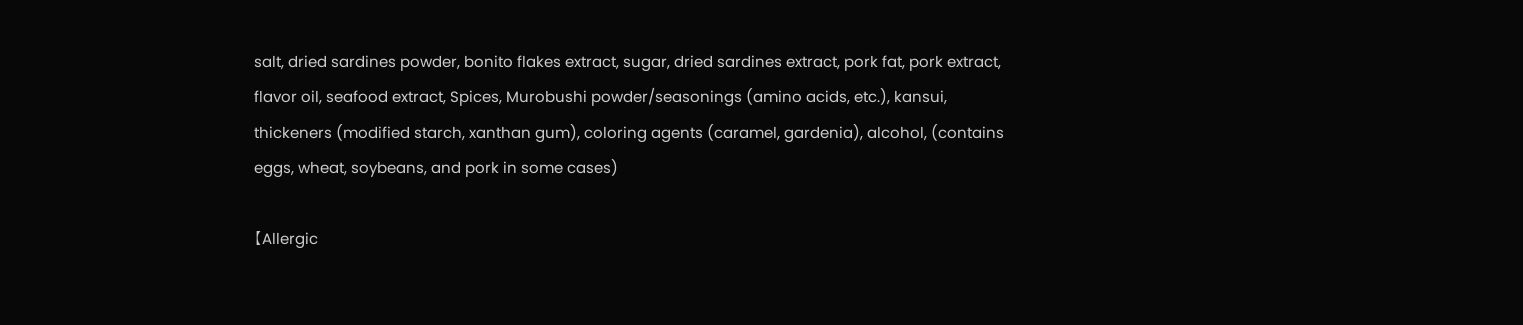salt, dried sardines powder, bonito flakes extract, sugar, dried sardines extract, pork fat, pork extract, flavor oil, seafood extract, Spices, Murobushi powder/seasonings (amino acids, etc.), kansui, thickeners (modified starch, xanthan gum), coloring agents (caramel, gardenia), alcohol, (contains eggs, wheat, soybeans, and pork in some cases)

【Allergic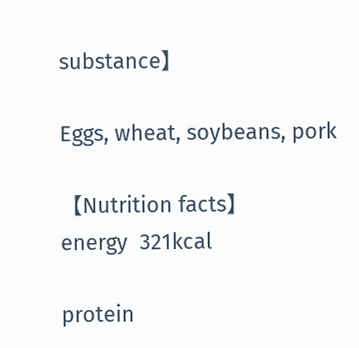substance】

Eggs, wheat, soybeans, pork

【Nutrition facts】
energy  321kcal

protein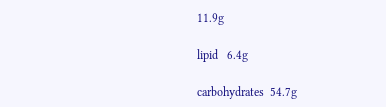11.9g

lipid   6.4g

carbohydrates  54.7g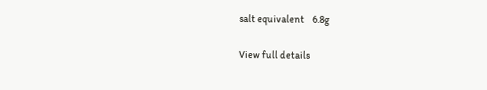salt equivalent    6.8g

View full details